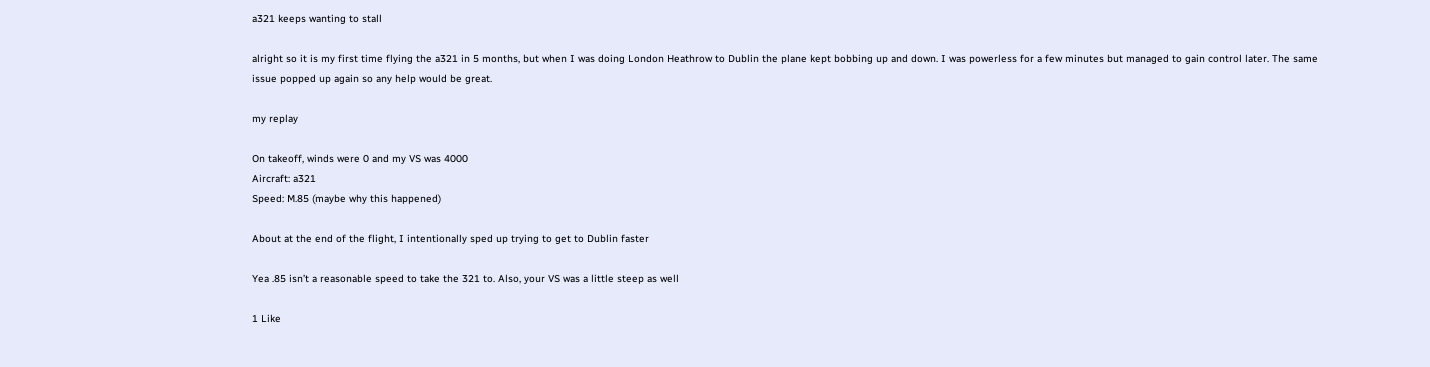a321 keeps wanting to stall

alright so it is my first time flying the a321 in 5 months, but when I was doing London Heathrow to Dublin the plane kept bobbing up and down. I was powerless for a few minutes but managed to gain control later. The same issue popped up again so any help would be great.

my replay

On takeoff, winds were 0 and my VS was 4000
Aircraft: a321
Speed: M.85 (maybe why this happened)

About at the end of the flight, I intentionally sped up trying to get to Dublin faster

Yea .85 isn’t a reasonable speed to take the 321 to. Also, your VS was a little steep as well

1 Like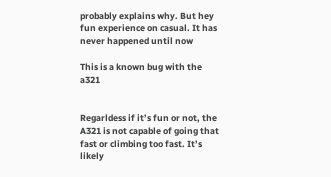probably explains why. But hey fun experience on casual. It has never happened until now

This is a known bug with the a321


Regarldess if it’s fun or not, the A321 is not capable of going that fast or climbing too fast. It’s likely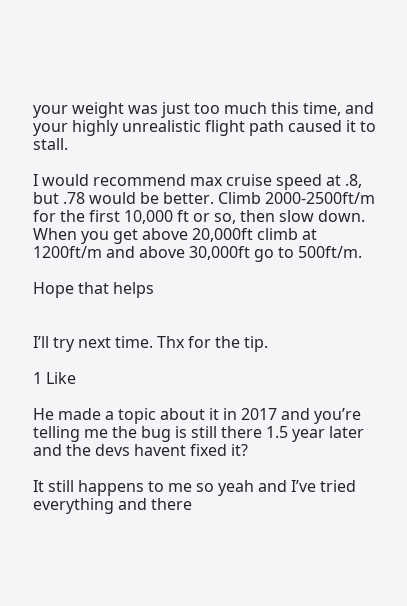your weight was just too much this time, and your highly unrealistic flight path caused it to stall.

I would recommend max cruise speed at .8, but .78 would be better. Climb 2000-2500ft/m for the first 10,000 ft or so, then slow down. When you get above 20,000ft climb at 1200ft/m and above 30,000ft go to 500ft/m.

Hope that helps


I’ll try next time. Thx for the tip.

1 Like

He made a topic about it in 2017 and you’re telling me the bug is still there 1.5 year later and the devs havent fixed it?

It still happens to me so yeah and I’ve tried everything and there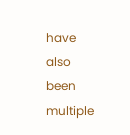have also been multiple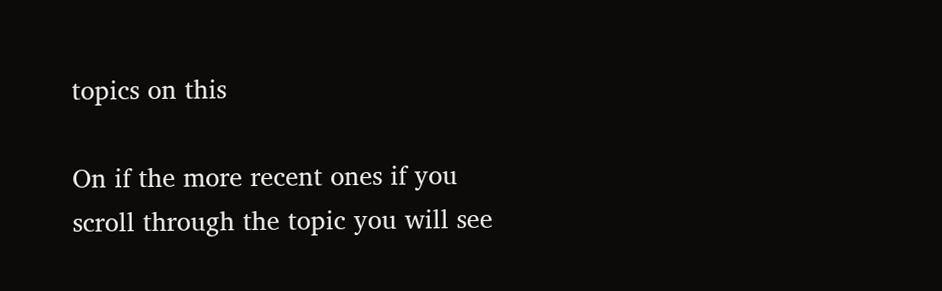topics on this

On if the more recent ones if you scroll through the topic you will see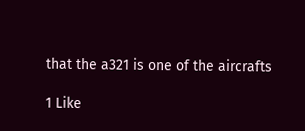that the a321 is one of the aircrafts

1 Like